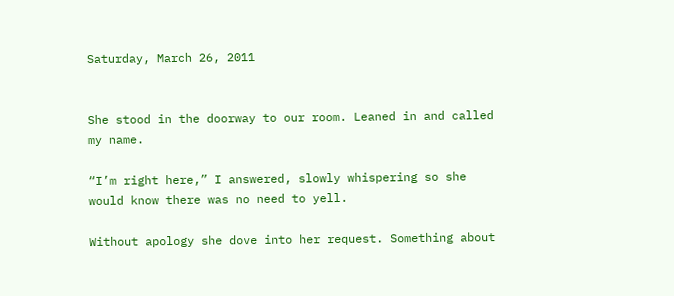Saturday, March 26, 2011


She stood in the doorway to our room. Leaned in and called my name.

“I’m right here,” I answered, slowly whispering so she would know there was no need to yell.

Without apology she dove into her request. Something about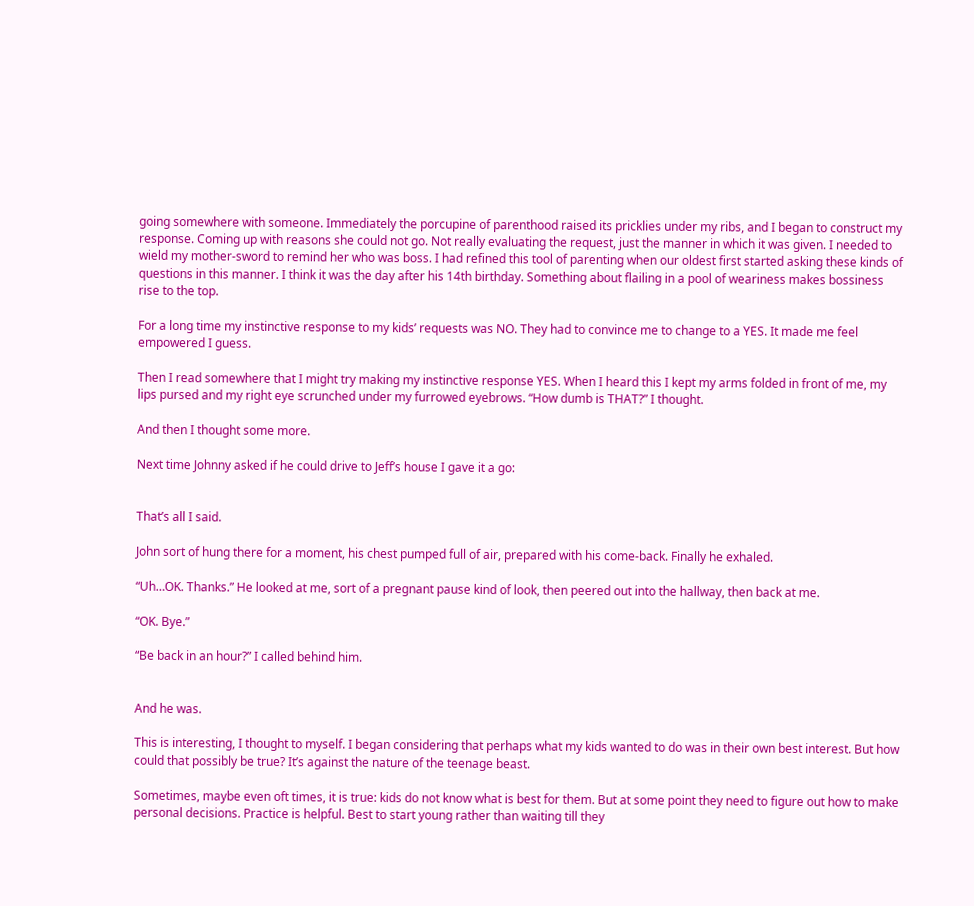going somewhere with someone. Immediately the porcupine of parenthood raised its pricklies under my ribs, and I began to construct my response. Coming up with reasons she could not go. Not really evaluating the request, just the manner in which it was given. I needed to wield my mother-sword to remind her who was boss. I had refined this tool of parenting when our oldest first started asking these kinds of questions in this manner. I think it was the day after his 14th birthday. Something about flailing in a pool of weariness makes bossiness rise to the top.

For a long time my instinctive response to my kids’ requests was NO. They had to convince me to change to a YES. It made me feel empowered I guess.

Then I read somewhere that I might try making my instinctive response YES. When I heard this I kept my arms folded in front of me, my lips pursed and my right eye scrunched under my furrowed eyebrows. “How dumb is THAT?” I thought.

And then I thought some more.

Next time Johnny asked if he could drive to Jeff’s house I gave it a go:


That’s all I said.

John sort of hung there for a moment, his chest pumped full of air, prepared with his come-back. Finally he exhaled.

“Uh…OK. Thanks.” He looked at me, sort of a pregnant pause kind of look, then peered out into the hallway, then back at me.

“OK. Bye.”

“Be back in an hour?” I called behind him.


And he was.

This is interesting, I thought to myself. I began considering that perhaps what my kids wanted to do was in their own best interest. But how could that possibly be true? It’s against the nature of the teenage beast.

Sometimes, maybe even oft times, it is true: kids do not know what is best for them. But at some point they need to figure out how to make personal decisions. Practice is helpful. Best to start young rather than waiting till they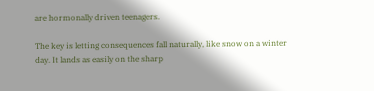are hormonally driven teenagers.

The key is letting consequences fall naturally, like snow on a winter day. It lands as easily on the sharp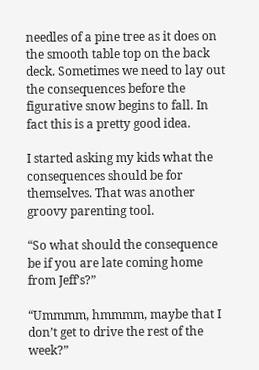needles of a pine tree as it does on the smooth table top on the back deck. Sometimes we need to lay out the consequences before the figurative snow begins to fall. In fact this is a pretty good idea.

I started asking my kids what the consequences should be for themselves. That was another groovy parenting tool.

“So what should the consequence be if you are late coming home from Jeff’s?”

“Ummmm, hmmmm, maybe that I don’t get to drive the rest of the week?”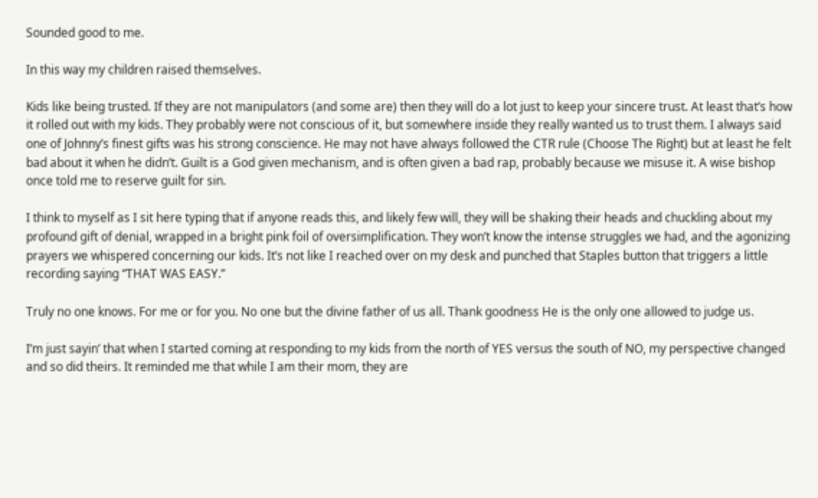Sounded good to me.

In this way my children raised themselves.

Kids like being trusted. If they are not manipulators (and some are) then they will do a lot just to keep your sincere trust. At least that’s how it rolled out with my kids. They probably were not conscious of it, but somewhere inside they really wanted us to trust them. I always said one of Johnny’s finest gifts was his strong conscience. He may not have always followed the CTR rule (Choose The Right) but at least he felt bad about it when he didn’t. Guilt is a God given mechanism, and is often given a bad rap, probably because we misuse it. A wise bishop once told me to reserve guilt for sin.

I think to myself as I sit here typing that if anyone reads this, and likely few will, they will be shaking their heads and chuckling about my profound gift of denial, wrapped in a bright pink foil of oversimplification. They won’t know the intense struggles we had, and the agonizing prayers we whispered concerning our kids. It’s not like I reached over on my desk and punched that Staples button that triggers a little recording saying “THAT WAS EASY.”

Truly no one knows. For me or for you. No one but the divine father of us all. Thank goodness He is the only one allowed to judge us.

I’m just sayin’ that when I started coming at responding to my kids from the north of YES versus the south of NO, my perspective changed and so did theirs. It reminded me that while I am their mom, they are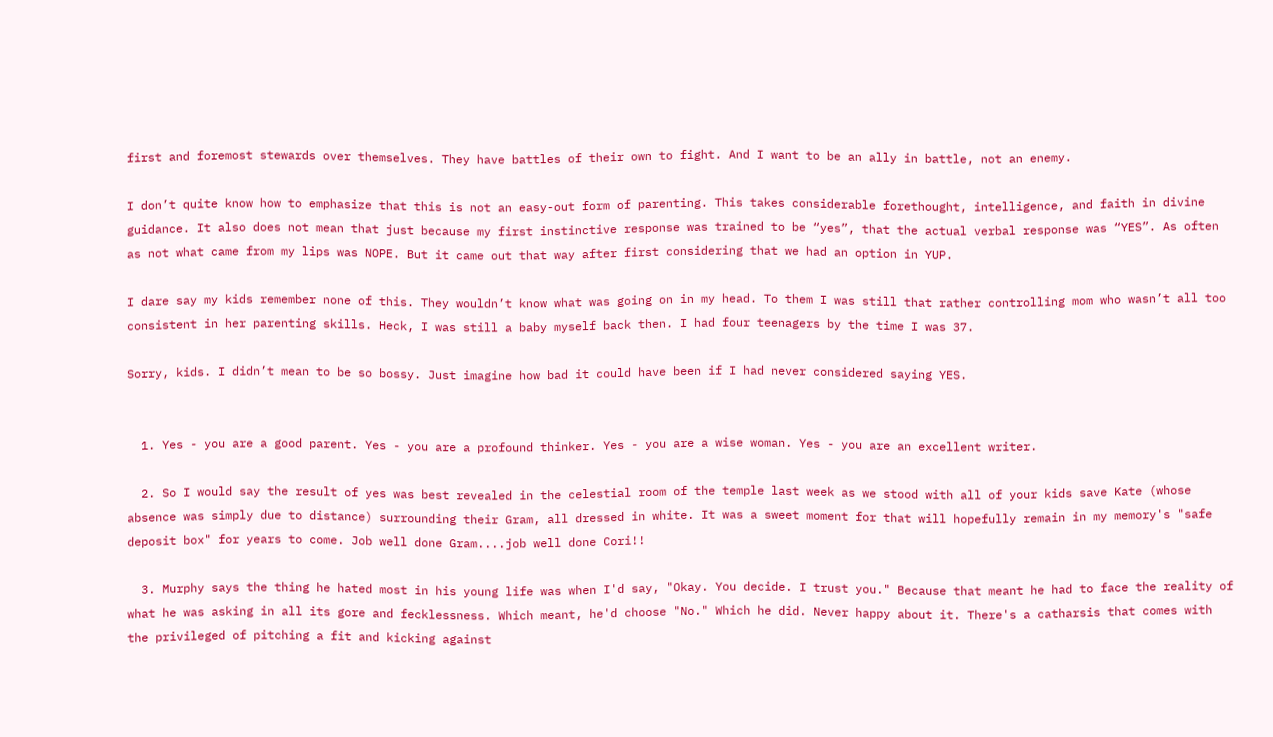first and foremost stewards over themselves. They have battles of their own to fight. And I want to be an ally in battle, not an enemy.

I don’t quite know how to emphasize that this is not an easy-out form of parenting. This takes considerable forethought, intelligence, and faith in divine guidance. It also does not mean that just because my first instinctive response was trained to be “yes”, that the actual verbal response was “YES”. As often as not what came from my lips was NOPE. But it came out that way after first considering that we had an option in YUP.

I dare say my kids remember none of this. They wouldn’t know what was going on in my head. To them I was still that rather controlling mom who wasn’t all too consistent in her parenting skills. Heck, I was still a baby myself back then. I had four teenagers by the time I was 37.

Sorry, kids. I didn’t mean to be so bossy. Just imagine how bad it could have been if I had never considered saying YES.


  1. Yes - you are a good parent. Yes - you are a profound thinker. Yes - you are a wise woman. Yes - you are an excellent writer.

  2. So I would say the result of yes was best revealed in the celestial room of the temple last week as we stood with all of your kids save Kate (whose absence was simply due to distance) surrounding their Gram, all dressed in white. It was a sweet moment for that will hopefully remain in my memory's "safe deposit box" for years to come. Job well done Gram....job well done Cori!!

  3. Murphy says the thing he hated most in his young life was when I'd say, "Okay. You decide. I trust you." Because that meant he had to face the reality of what he was asking in all its gore and fecklessness. Which meant, he'd choose "No." Which he did. Never happy about it. There's a catharsis that comes with the privileged of pitching a fit and kicking against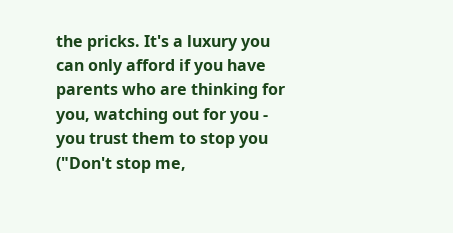the pricks. It's a luxury you can only afford if you have parents who are thinking for you, watching out for you - you trust them to stop you ("Don't stop me,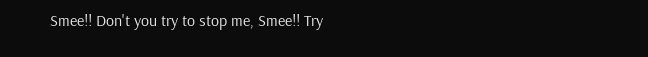Smee!! Don't you try to stop me, Smee!! Try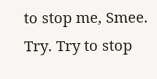to stop me, Smee. Try. Try to stop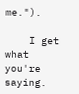me.").

    I get what you're saying.